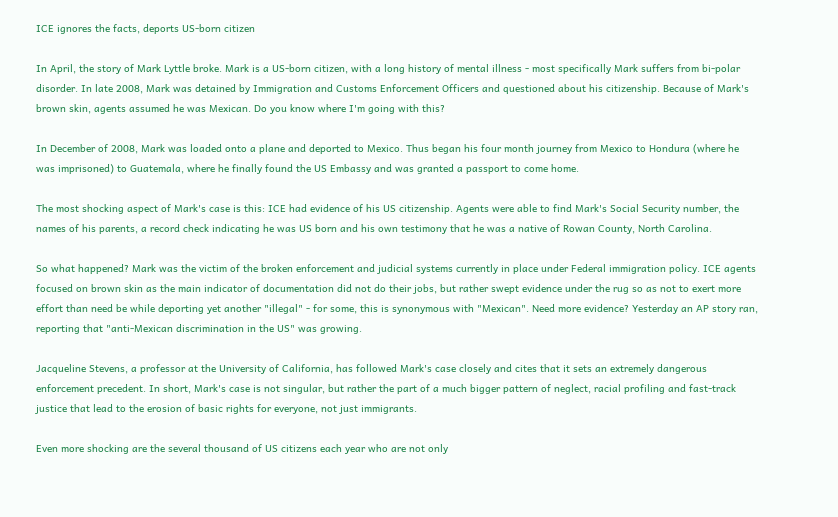ICE ignores the facts, deports US-born citizen

In April, the story of Mark Lyttle broke. Mark is a US-born citizen, with a long history of mental illness - most specifically Mark suffers from bi-polar disorder. In late 2008, Mark was detained by Immigration and Customs Enforcement Officers and questioned about his citizenship. Because of Mark's brown skin, agents assumed he was Mexican. Do you know where I'm going with this?

In December of 2008, Mark was loaded onto a plane and deported to Mexico. Thus began his four month journey from Mexico to Hondura (where he was imprisoned) to Guatemala, where he finally found the US Embassy and was granted a passport to come home.

The most shocking aspect of Mark's case is this: ICE had evidence of his US citizenship. Agents were able to find Mark's Social Security number, the names of his parents, a record check indicating he was US born and his own testimony that he was a native of Rowan County, North Carolina.

So what happened? Mark was the victim of the broken enforcement and judicial systems currently in place under Federal immigration policy. ICE agents focused on brown skin as the main indicator of documentation did not do their jobs, but rather swept evidence under the rug so as not to exert more effort than need be while deporting yet another "illegal" - for some, this is synonymous with "Mexican". Need more evidence? Yesterday an AP story ran, reporting that "anti-Mexican discrimination in the US" was growing.

Jacqueline Stevens, a professor at the University of California, has followed Mark's case closely and cites that it sets an extremely dangerous enforcement precedent. In short, Mark's case is not singular, but rather the part of a much bigger pattern of neglect, racial profiling and fast-track justice that lead to the erosion of basic rights for everyone, not just immigrants.

Even more shocking are the several thousand of US citizens each year who are not only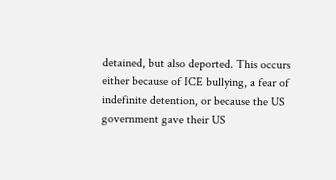detained, but also deported. This occurs either because of ICE bullying, a fear of indefinite detention, or because the US government gave their US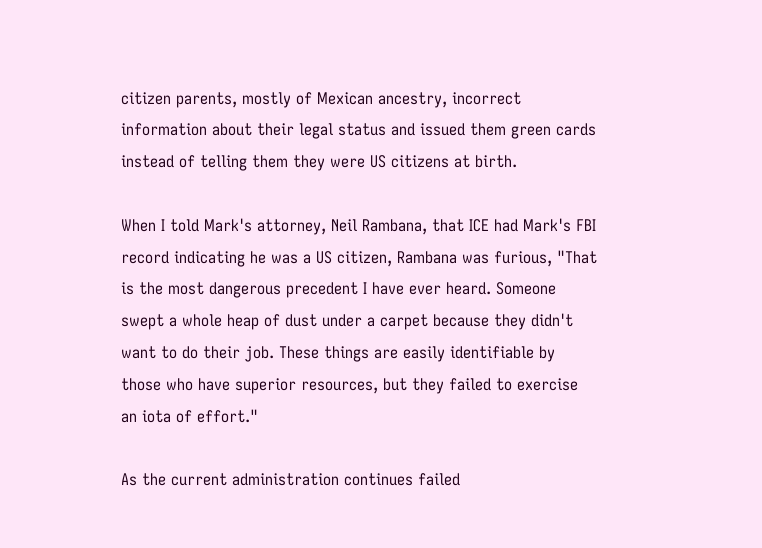citizen parents, mostly of Mexican ancestry, incorrect information about their legal status and issued them green cards instead of telling them they were US citizens at birth.

When I told Mark's attorney, Neil Rambana, that ICE had Mark's FBI record indicating he was a US citizen, Rambana was furious, "That is the most dangerous precedent I have ever heard. Someone swept a whole heap of dust under a carpet because they didn't want to do their job. These things are easily identifiable by those who have superior resources, but they failed to exercise an iota of effort."

As the current administration continues failed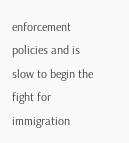enforcement policies and is slow to begin the fight for immigration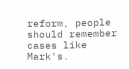reform, people should remember cases like Mark's.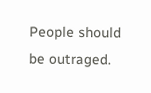People should be outraged.